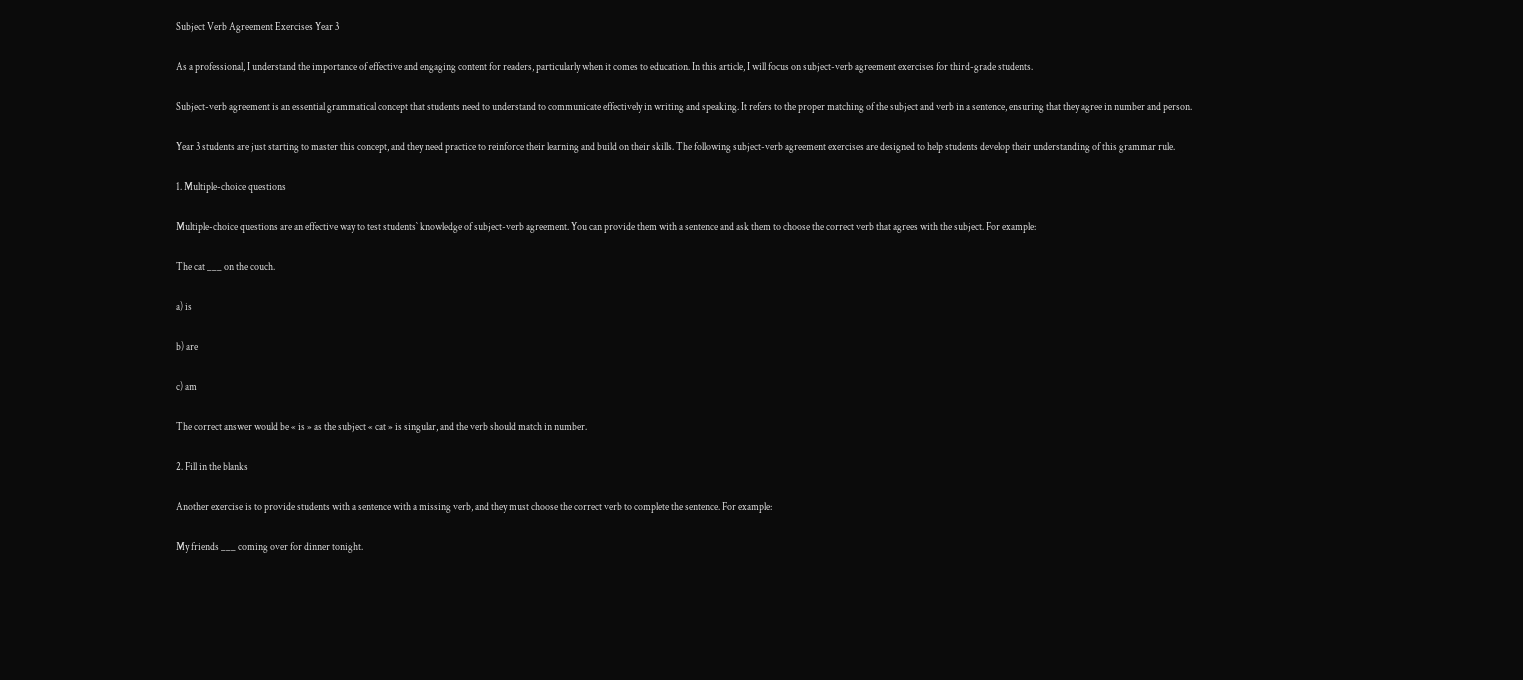Subject Verb Agreement Exercises Year 3

As a professional, I understand the importance of effective and engaging content for readers, particularly when it comes to education. In this article, I will focus on subject-verb agreement exercises for third-grade students.

Subject-verb agreement is an essential grammatical concept that students need to understand to communicate effectively in writing and speaking. It refers to the proper matching of the subject and verb in a sentence, ensuring that they agree in number and person.

Year 3 students are just starting to master this concept, and they need practice to reinforce their learning and build on their skills. The following subject-verb agreement exercises are designed to help students develop their understanding of this grammar rule.

1. Multiple-choice questions

Multiple-choice questions are an effective way to test students` knowledge of subject-verb agreement. You can provide them with a sentence and ask them to choose the correct verb that agrees with the subject. For example:

The cat ___ on the couch.

a) is

b) are

c) am

The correct answer would be « is » as the subject « cat » is singular, and the verb should match in number.

2. Fill in the blanks

Another exercise is to provide students with a sentence with a missing verb, and they must choose the correct verb to complete the sentence. For example:

My friends ___ coming over for dinner tonight.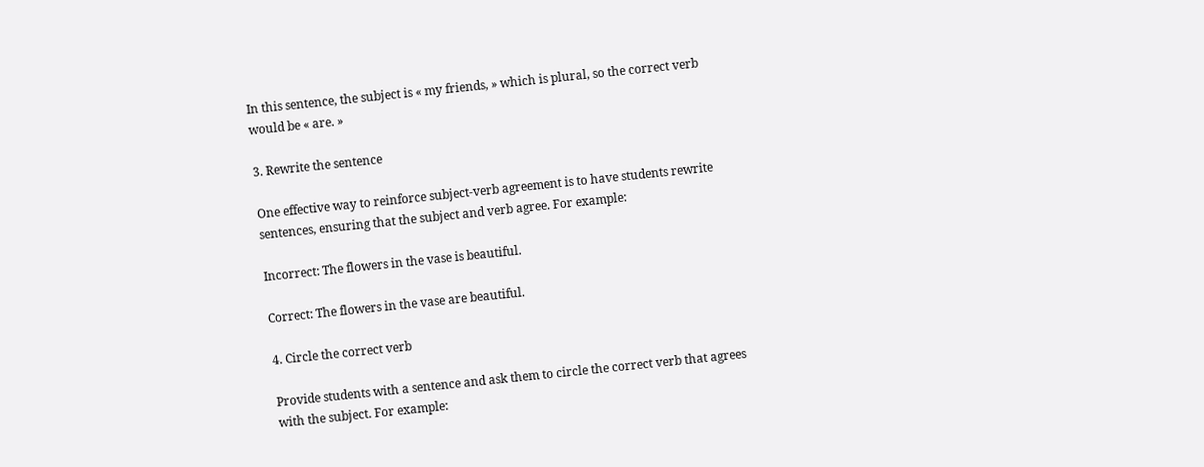In this sentence, the subject is « my friends, » which is plural, so the correct verb would be « are. »

3. Rewrite the sentence

One effective way to reinforce subject-verb agreement is to have students rewrite sentences, ensuring that the subject and verb agree. For example:

Incorrect: The flowers in the vase is beautiful.

Correct: The flowers in the vase are beautiful.

4. Circle the correct verb

Provide students with a sentence and ask them to circle the correct verb that agrees with the subject. For example: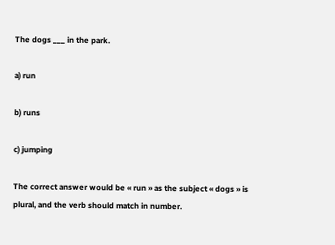The dogs ___ in the park.

a) run

b) runs

c) jumping

The correct answer would be « run » as the subject « dogs » is plural, and the verb should match in number.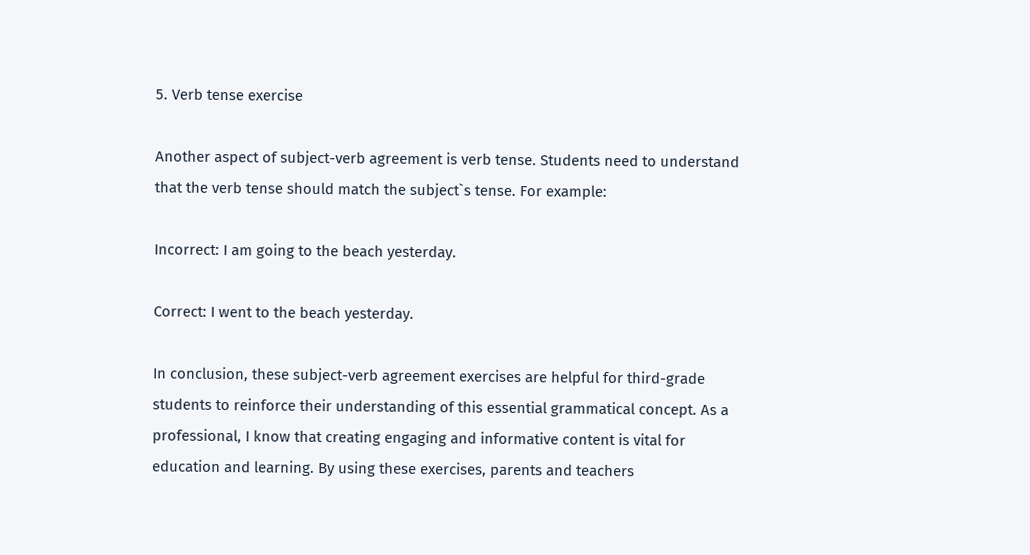5. Verb tense exercise

Another aspect of subject-verb agreement is verb tense. Students need to understand that the verb tense should match the subject`s tense. For example:

Incorrect: I am going to the beach yesterday.

Correct: I went to the beach yesterday.

In conclusion, these subject-verb agreement exercises are helpful for third-grade students to reinforce their understanding of this essential grammatical concept. As a professional, I know that creating engaging and informative content is vital for education and learning. By using these exercises, parents and teachers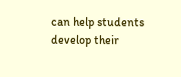can help students develop their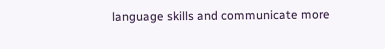language skills and communicate more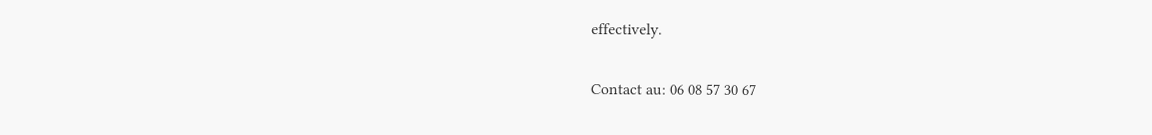effectively.

Contact au: 06 08 57 30 67